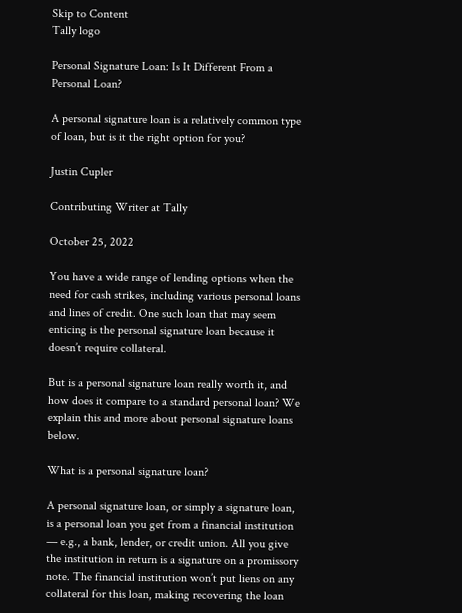Skip to Content
Tally logo

Personal Signature Loan: Is It Different From a Personal Loan?

A personal signature loan is a relatively common type of loan, but is it the right option for you?

Justin Cupler

Contributing Writer at Tally

October 25, 2022

You have a wide range of lending options when the need for cash strikes, including various personal loans and lines of credit. One such loan that may seem enticing is the personal signature loan because it doesn’t require collateral.

But is a personal signature loan really worth it, and how does it compare to a standard personal loan? We explain this and more about personal signature loans below.

What is a personal signature loan?

A personal signature loan, or simply a signature loan, is a personal loan you get from a financial institution — e.g., a bank, lender, or credit union. All you give the institution in return is a signature on a promissory note. The financial institution won’t put liens on any collateral for this loan, making recovering the loan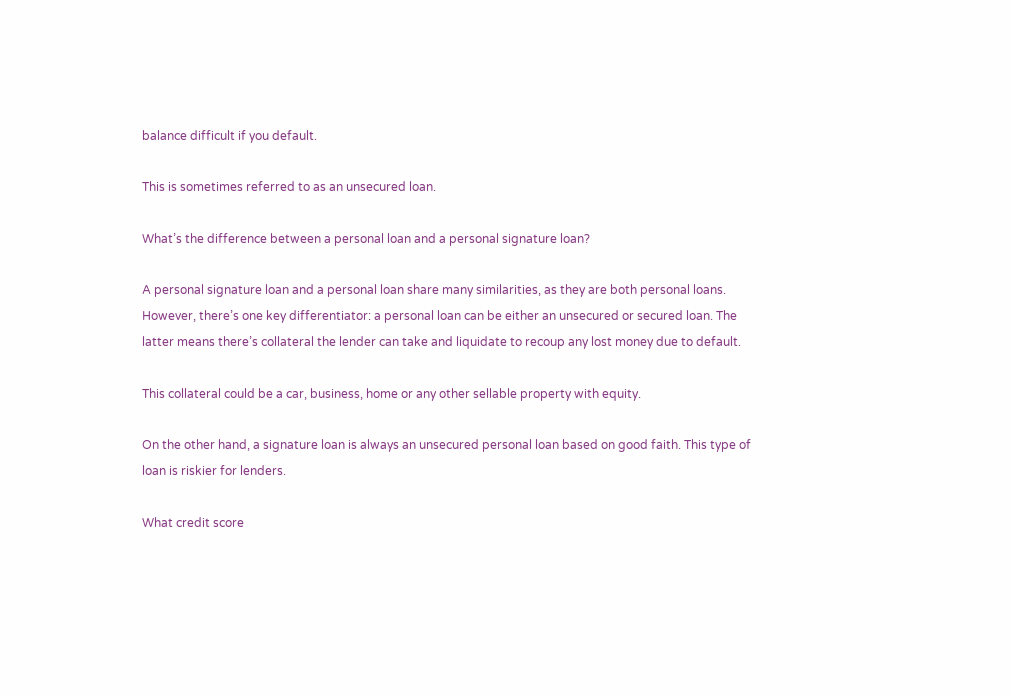balance difficult if you default.

This is sometimes referred to as an unsecured loan.

What’s the difference between a personal loan and a personal signature loan?

A personal signature loan and a personal loan share many similarities, as they are both personal loans. However, there’s one key differentiator: a personal loan can be either an unsecured or secured loan. The latter means there’s collateral the lender can take and liquidate to recoup any lost money due to default.

This collateral could be a car, business, home or any other sellable property with equity.

On the other hand, a signature loan is always an unsecured personal loan based on good faith. This type of loan is riskier for lenders.

What credit score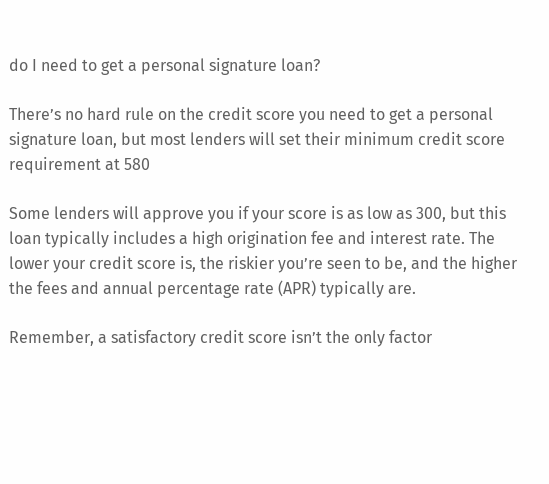do I need to get a personal signature loan?

There’s no hard rule on the credit score you need to get a personal signature loan, but most lenders will set their minimum credit score requirement at 580

Some lenders will approve you if your score is as low as 300, but this loan typically includes a high origination fee and interest rate. The lower your credit score is, the riskier you’re seen to be, and the higher the fees and annual percentage rate (APR) typically are.

Remember, a satisfactory credit score isn’t the only factor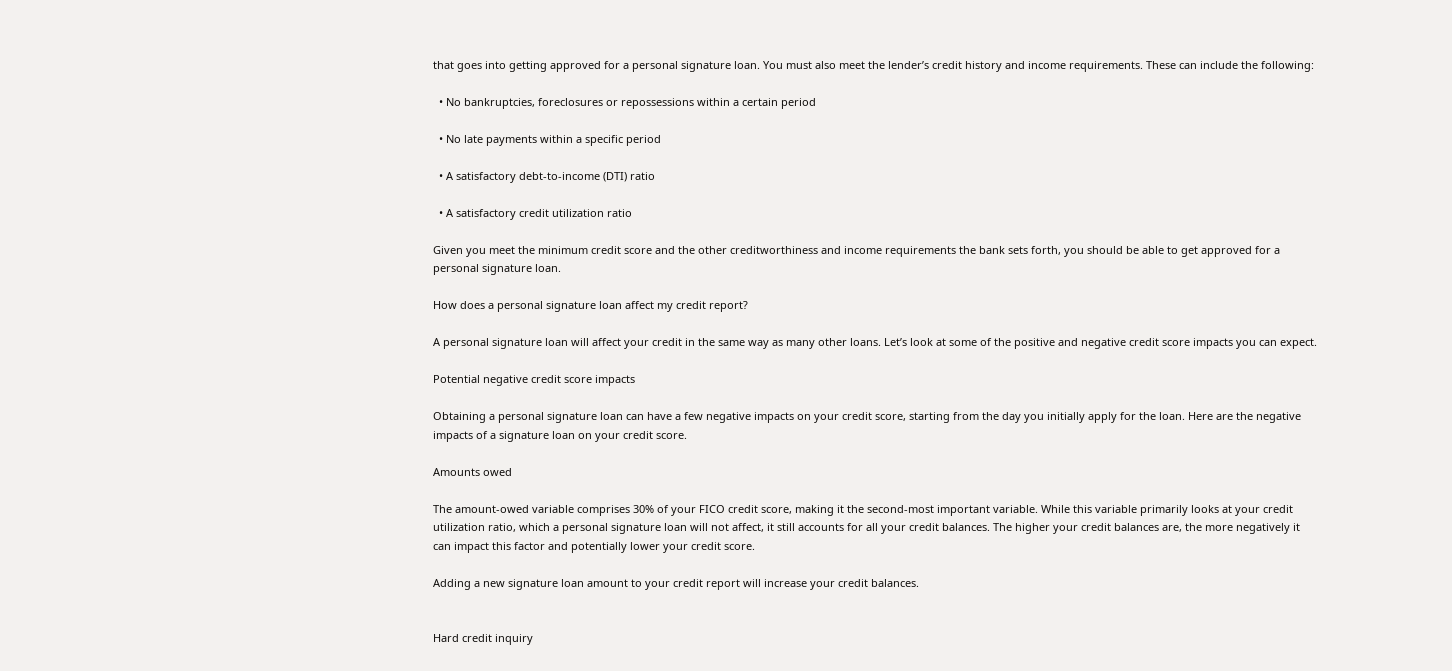that goes into getting approved for a personal signature loan. You must also meet the lender’s credit history and income requirements. These can include the following:

  • No bankruptcies, foreclosures or repossessions within a certain period

  • No late payments within a specific period

  • A satisfactory debt-to-income (DTI) ratio

  • A satisfactory credit utilization ratio

Given you meet the minimum credit score and the other creditworthiness and income requirements the bank sets forth, you should be able to get approved for a personal signature loan.

How does a personal signature loan affect my credit report?

A personal signature loan will affect your credit in the same way as many other loans. Let’s look at some of the positive and negative credit score impacts you can expect.

Potential negative credit score impacts

Obtaining a personal signature loan can have a few negative impacts on your credit score, starting from the day you initially apply for the loan. Here are the negative impacts of a signature loan on your credit score.

Amounts owed

The amount-owed variable comprises 30% of your FICO credit score, making it the second-most important variable. While this variable primarily looks at your credit utilization ratio, which a personal signature loan will not affect, it still accounts for all your credit balances. The higher your credit balances are, the more negatively it can impact this factor and potentially lower your credit score.

Adding a new signature loan amount to your credit report will increase your credit balances.


Hard credit inquiry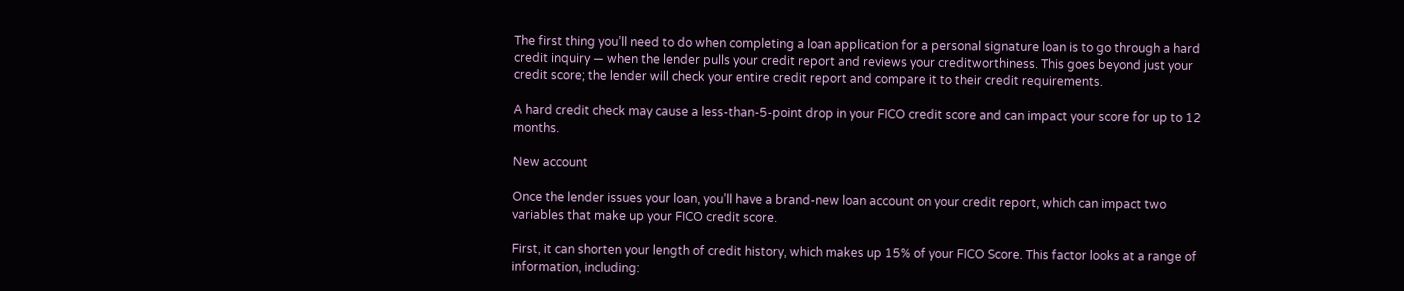The first thing you’ll need to do when completing a loan application for a personal signature loan is to go through a hard credit inquiry — when the lender pulls your credit report and reviews your creditworthiness. This goes beyond just your credit score; the lender will check your entire credit report and compare it to their credit requirements.

A hard credit check may cause a less-than-5-point drop in your FICO credit score and can impact your score for up to 12 months.

New account

Once the lender issues your loan, you’ll have a brand-new loan account on your credit report, which can impact two variables that make up your FICO credit score.

First, it can shorten your length of credit history, which makes up 15% of your FICO Score. This factor looks at a range of information, including: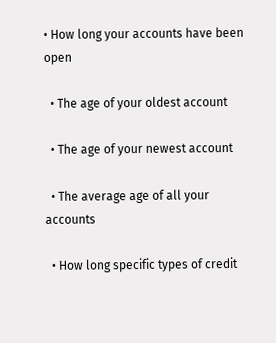• How long your accounts have been open

  • The age of your oldest account

  • The age of your newest account

  • The average age of all your accounts

  • How long specific types of credit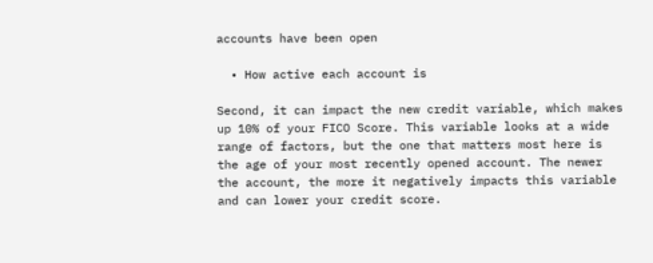accounts have been open

  • How active each account is

Second, it can impact the new credit variable, which makes up 10% of your FICO Score. This variable looks at a wide range of factors, but the one that matters most here is the age of your most recently opened account. The newer the account, the more it negatively impacts this variable and can lower your credit score.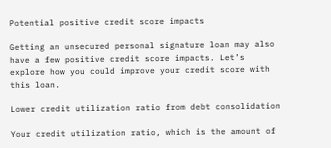Potential positive credit score impacts

Getting an unsecured personal signature loan may also have a few positive credit score impacts. Let’s explore how you could improve your credit score with this loan.

Lower credit utilization ratio from debt consolidation

Your credit utilization ratio, which is the amount of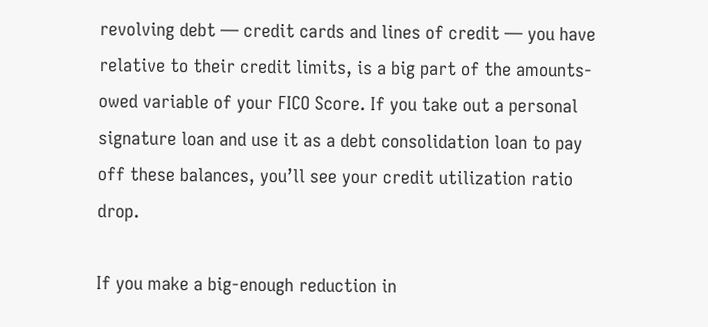revolving debt — credit cards and lines of credit — you have relative to their credit limits, is a big part of the amounts-owed variable of your FICO Score. If you take out a personal signature loan and use it as a debt consolidation loan to pay off these balances, you’ll see your credit utilization ratio drop.

If you make a big-enough reduction in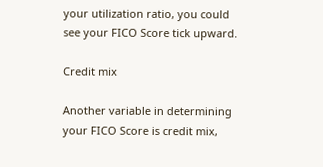your utilization ratio, you could see your FICO Score tick upward.

Credit mix

Another variable in determining your FICO Score is credit mix,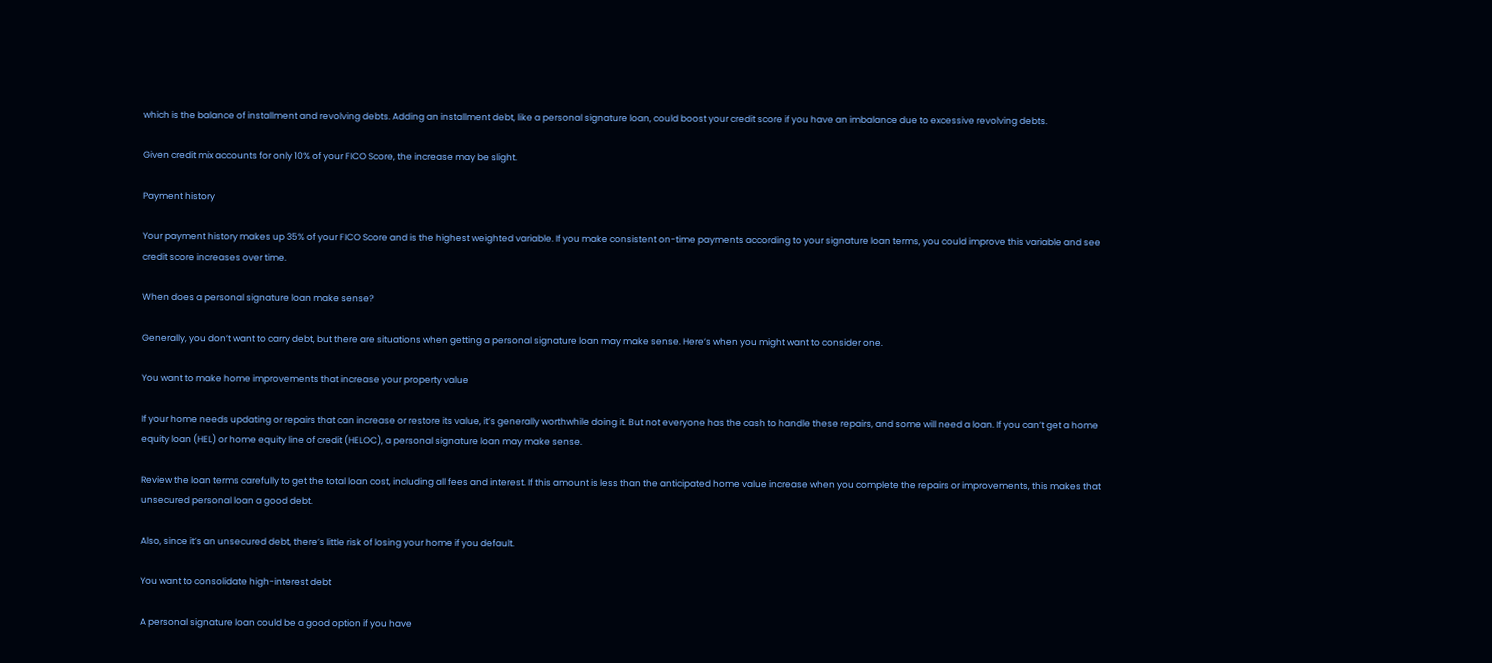which is the balance of installment and revolving debts. Adding an installment debt, like a personal signature loan, could boost your credit score if you have an imbalance due to excessive revolving debts.

Given credit mix accounts for only 10% of your FICO Score, the increase may be slight.

Payment history

Your payment history makes up 35% of your FICO Score and is the highest weighted variable. If you make consistent on-time payments according to your signature loan terms, you could improve this variable and see credit score increases over time.

When does a personal signature loan make sense?

Generally, you don’t want to carry debt, but there are situations when getting a personal signature loan may make sense. Here’s when you might want to consider one.

You want to make home improvements that increase your property value

If your home needs updating or repairs that can increase or restore its value, it’s generally worthwhile doing it. But not everyone has the cash to handle these repairs, and some will need a loan. If you can’t get a home equity loan (HEL) or home equity line of credit (HELOC), a personal signature loan may make sense.

Review the loan terms carefully to get the total loan cost, including all fees and interest. If this amount is less than the anticipated home value increase when you complete the repairs or improvements, this makes that unsecured personal loan a good debt.

Also, since it’s an unsecured debt, there’s little risk of losing your home if you default.

You want to consolidate high-interest debt

A personal signature loan could be a good option if you have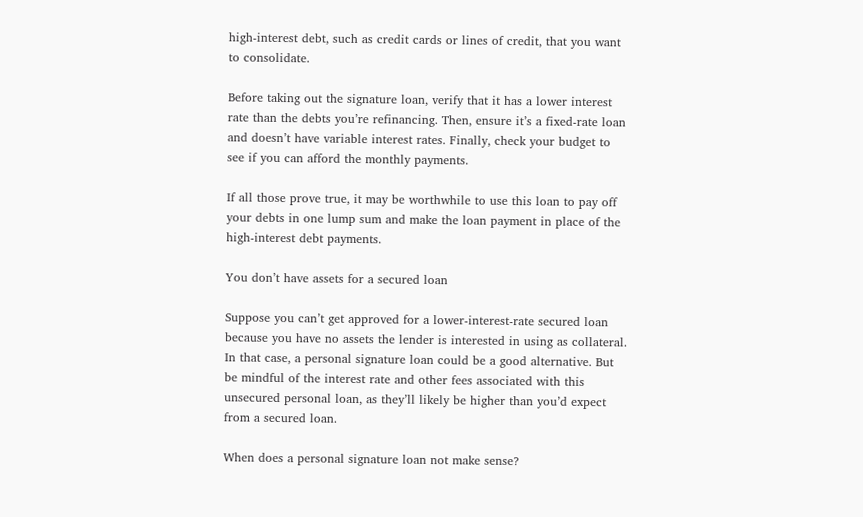high-interest debt, such as credit cards or lines of credit, that you want to consolidate.

Before taking out the signature loan, verify that it has a lower interest rate than the debts you’re refinancing. Then, ensure it’s a fixed-rate loan and doesn’t have variable interest rates. Finally, check your budget to see if you can afford the monthly payments.

If all those prove true, it may be worthwhile to use this loan to pay off your debts in one lump sum and make the loan payment in place of the high-interest debt payments.

You don’t have assets for a secured loan

Suppose you can’t get approved for a lower-interest-rate secured loan because you have no assets the lender is interested in using as collateral. In that case, a personal signature loan could be a good alternative. But be mindful of the interest rate and other fees associated with this unsecured personal loan, as they’ll likely be higher than you’d expect from a secured loan.

When does a personal signature loan not make sense?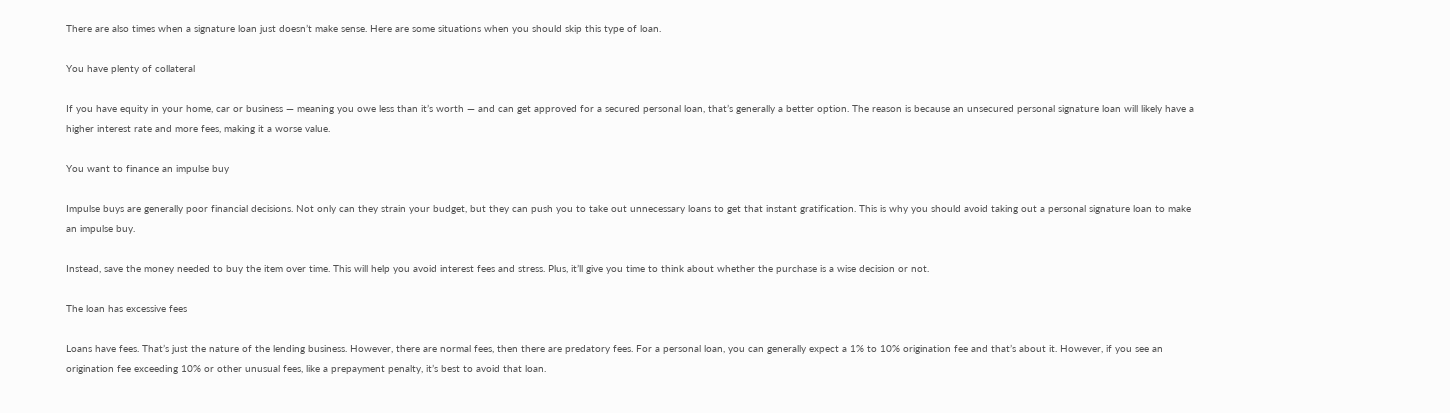There are also times when a signature loan just doesn’t make sense. Here are some situations when you should skip this type of loan.

You have plenty of collateral

If you have equity in your home, car or business — meaning you owe less than it’s worth — and can get approved for a secured personal loan, that’s generally a better option. The reason is because an unsecured personal signature loan will likely have a higher interest rate and more fees, making it a worse value.

You want to finance an impulse buy

Impulse buys are generally poor financial decisions. Not only can they strain your budget, but they can push you to take out unnecessary loans to get that instant gratification. This is why you should avoid taking out a personal signature loan to make an impulse buy.

Instead, save the money needed to buy the item over time. This will help you avoid interest fees and stress. Plus, it’ll give you time to think about whether the purchase is a wise decision or not.

The loan has excessive fees

Loans have fees. That’s just the nature of the lending business. However, there are normal fees, then there are predatory fees. For a personal loan, you can generally expect a 1% to 10% origination fee and that’s about it. However, if you see an origination fee exceeding 10% or other unusual fees, like a prepayment penalty, it’s best to avoid that loan.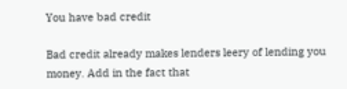You have bad credit

Bad credit already makes lenders leery of lending you money. Add in the fact that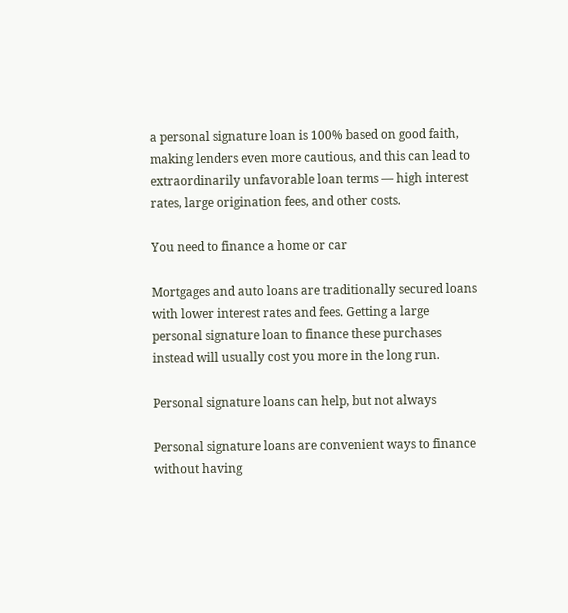a personal signature loan is 100% based on good faith, making lenders even more cautious, and this can lead to extraordinarily unfavorable loan terms — high interest rates, large origination fees, and other costs.

You need to finance a home or car

Mortgages and auto loans are traditionally secured loans with lower interest rates and fees. Getting a large personal signature loan to finance these purchases instead will usually cost you more in the long run.

Personal signature loans can help, but not always

Personal signature loans are convenient ways to finance without having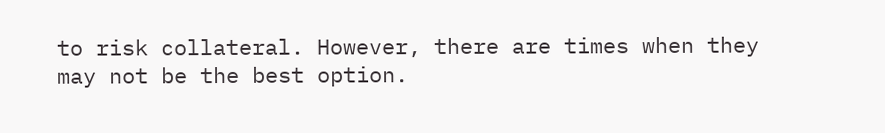to risk collateral. However, there are times when they may not be the best option.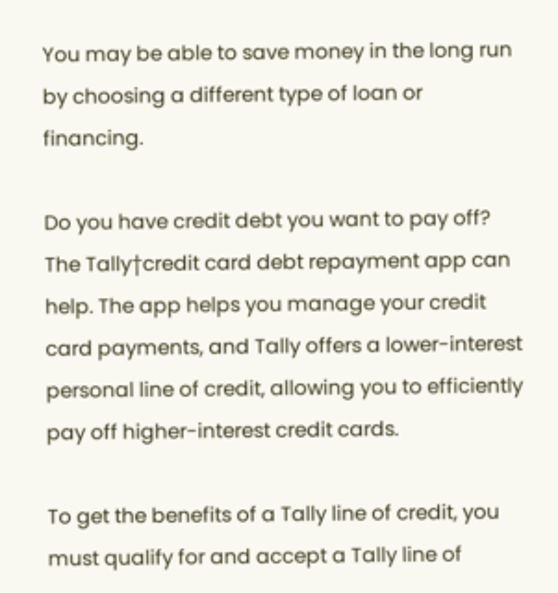You may be able to save money in the long run by choosing a different type of loan or financing.

Do you have credit debt you want to pay off? The Tally†credit card debt repayment app can help. The app helps you manage your credit card payments, and Tally offers a lower-interest personal line of credit, allowing you to efficiently pay off higher-interest credit cards.

To get the benefits of a Tally line of credit, you must qualify for and accept a Tally line of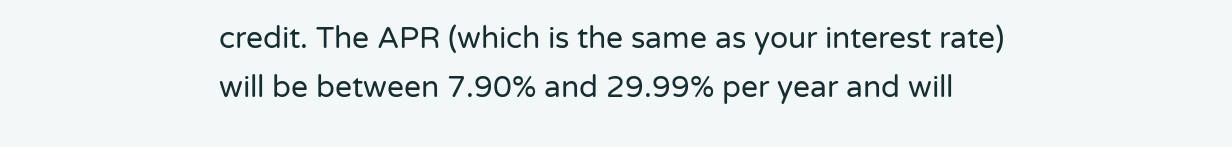credit. The APR (which is the same as your interest rate) will be between 7.90% and 29.99% per year and will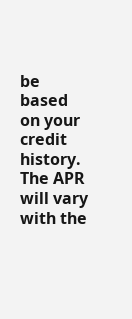be based on your credit history. The APR will vary with the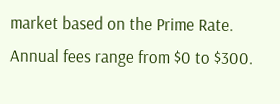market based on the Prime Rate. Annual fees range from $0 to $300.